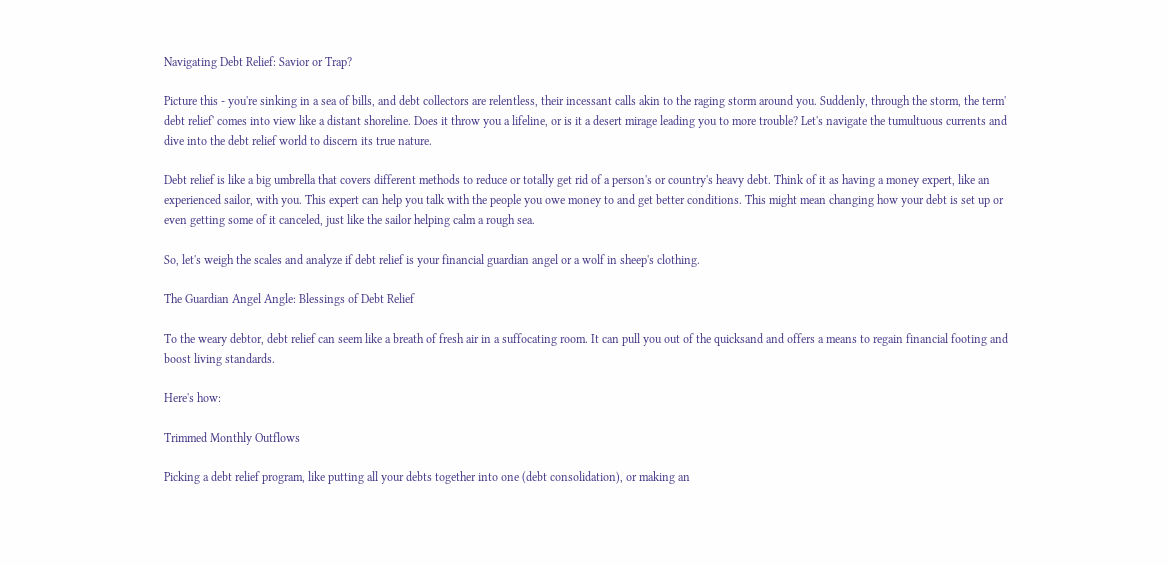Navigating Debt Relief: Savior or Trap?

Picture this - you're sinking in a sea of bills, and debt collectors are relentless, their incessant calls akin to the raging storm around you. Suddenly, through the storm, the term' debt relief' comes into view like a distant shoreline. Does it throw you a lifeline, or is it a desert mirage leading you to more trouble? Let's navigate the tumultuous currents and dive into the debt relief world to discern its true nature.

Debt relief is like a big umbrella that covers different methods to reduce or totally get rid of a person's or country's heavy debt. Think of it as having a money expert, like an experienced sailor, with you. This expert can help you talk with the people you owe money to and get better conditions. This might mean changing how your debt is set up or even getting some of it canceled, just like the sailor helping calm a rough sea.

So, let's weigh the scales and analyze if debt relief is your financial guardian angel or a wolf in sheep's clothing.

The Guardian Angel Angle: Blessings of Debt Relief

To the weary debtor, debt relief can seem like a breath of fresh air in a suffocating room. It can pull you out of the quicksand and offers a means to regain financial footing and boost living standards.

Here's how:

Trimmed Monthly Outflows

Picking a debt relief program, like putting all your debts together into one (debt consolidation), or making an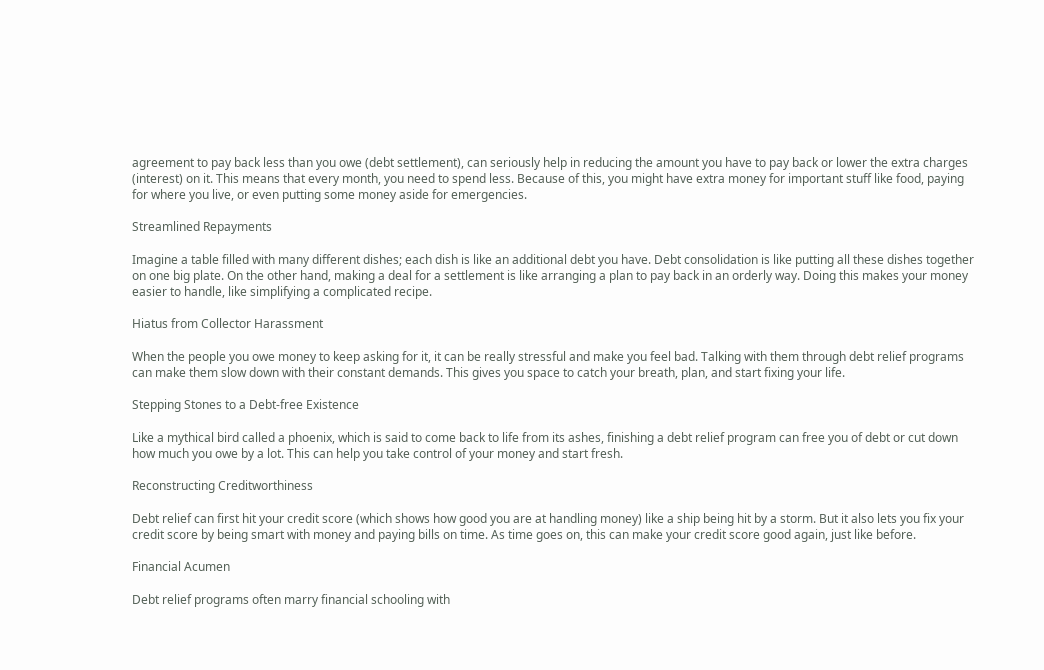agreement to pay back less than you owe (debt settlement), can seriously help in reducing the amount you have to pay back or lower the extra charges (interest) on it. This means that every month, you need to spend less. Because of this, you might have extra money for important stuff like food, paying for where you live, or even putting some money aside for emergencies.

Streamlined Repayments

Imagine a table filled with many different dishes; each dish is like an additional debt you have. Debt consolidation is like putting all these dishes together on one big plate. On the other hand, making a deal for a settlement is like arranging a plan to pay back in an orderly way. Doing this makes your money easier to handle, like simplifying a complicated recipe.

Hiatus from Collector Harassment

When the people you owe money to keep asking for it, it can be really stressful and make you feel bad. Talking with them through debt relief programs can make them slow down with their constant demands. This gives you space to catch your breath, plan, and start fixing your life.

Stepping Stones to a Debt-free Existence

Like a mythical bird called a phoenix, which is said to come back to life from its ashes, finishing a debt relief program can free you of debt or cut down how much you owe by a lot. This can help you take control of your money and start fresh.

Reconstructing Creditworthiness

Debt relief can first hit your credit score (which shows how good you are at handling money) like a ship being hit by a storm. But it also lets you fix your credit score by being smart with money and paying bills on time. As time goes on, this can make your credit score good again, just like before.

Financial Acumen

Debt relief programs often marry financial schooling with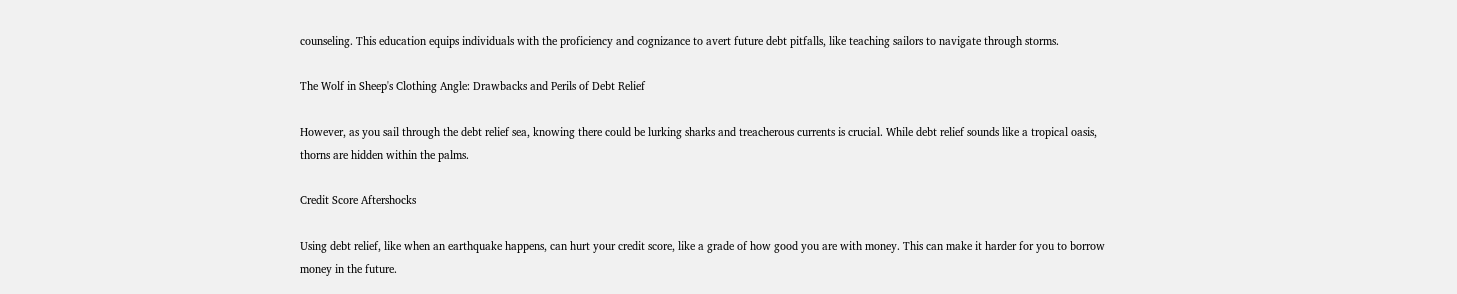counseling. This education equips individuals with the proficiency and cognizance to avert future debt pitfalls, like teaching sailors to navigate through storms.

The Wolf in Sheep's Clothing Angle: Drawbacks and Perils of Debt Relief

However, as you sail through the debt relief sea, knowing there could be lurking sharks and treacherous currents is crucial. While debt relief sounds like a tropical oasis, thorns are hidden within the palms.

Credit Score Aftershocks

Using debt relief, like when an earthquake happens, can hurt your credit score, like a grade of how good you are with money. This can make it harder for you to borrow money in the future.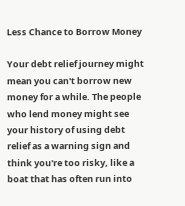Less Chance to Borrow Money

Your debt relief journey might mean you can't borrow new money for a while. The people who lend money might see your history of using debt relief as a warning sign and think you're too risky, like a boat that has often run into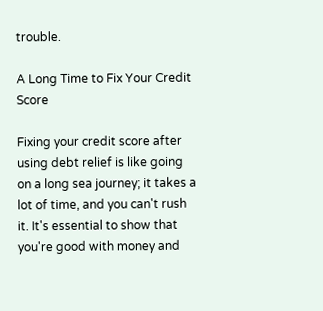trouble.

A Long Time to Fix Your Credit Score

Fixing your credit score after using debt relief is like going on a long sea journey; it takes a lot of time, and you can't rush it. It's essential to show that you're good with money and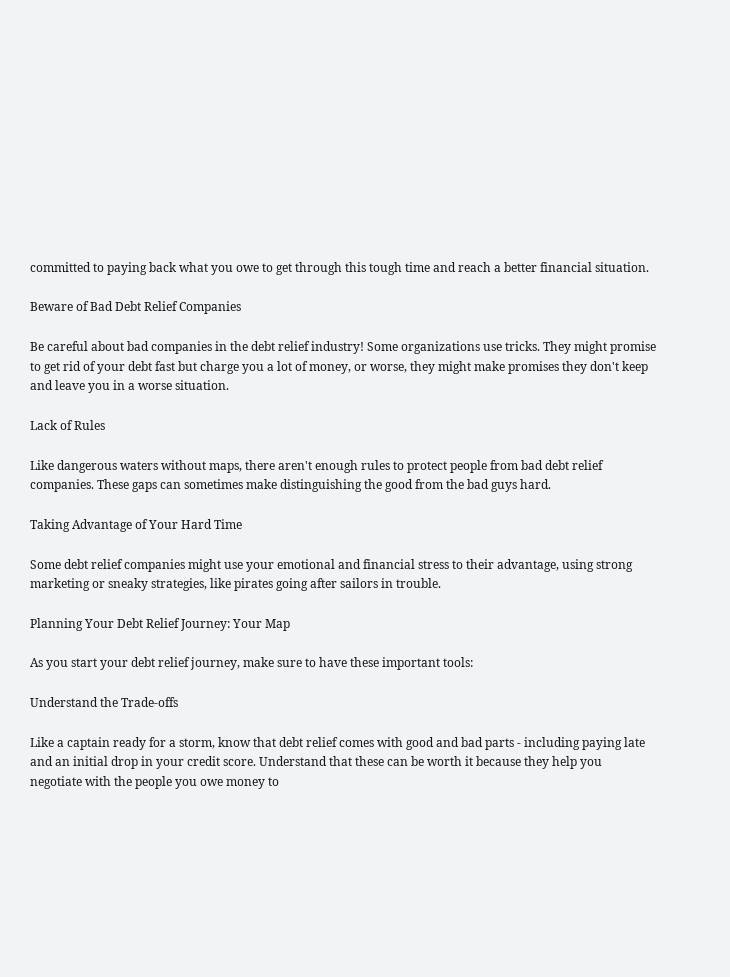committed to paying back what you owe to get through this tough time and reach a better financial situation.

Beware of Bad Debt Relief Companies

Be careful about bad companies in the debt relief industry! Some organizations use tricks. They might promise to get rid of your debt fast but charge you a lot of money, or worse, they might make promises they don't keep and leave you in a worse situation.

Lack of Rules

Like dangerous waters without maps, there aren't enough rules to protect people from bad debt relief companies. These gaps can sometimes make distinguishing the good from the bad guys hard.

Taking Advantage of Your Hard Time

Some debt relief companies might use your emotional and financial stress to their advantage, using strong marketing or sneaky strategies, like pirates going after sailors in trouble.

Planning Your Debt Relief Journey: Your Map

As you start your debt relief journey, make sure to have these important tools:

Understand the Trade-offs

Like a captain ready for a storm, know that debt relief comes with good and bad parts - including paying late and an initial drop in your credit score. Understand that these can be worth it because they help you negotiate with the people you owe money to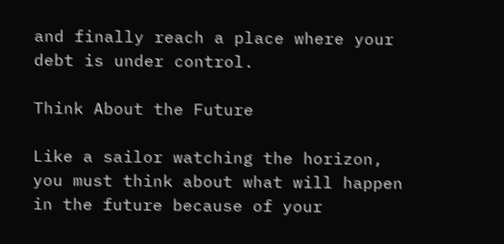and finally reach a place where your debt is under control.

Think About the Future

Like a sailor watching the horizon, you must think about what will happen in the future because of your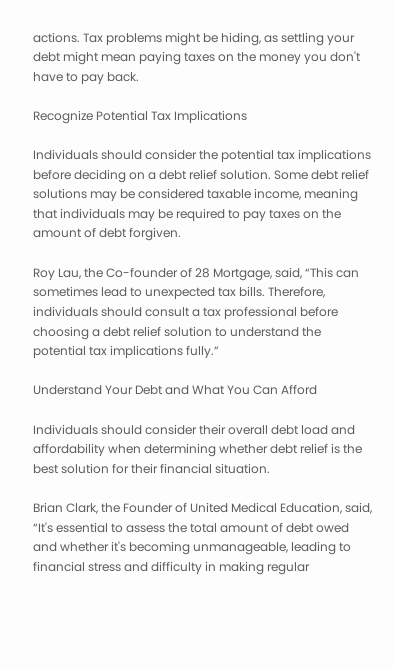actions. Tax problems might be hiding, as settling your debt might mean paying taxes on the money you don't have to pay back.

Recognize Potential Tax Implications

Individuals should consider the potential tax implications before deciding on a debt relief solution. Some debt relief solutions may be considered taxable income, meaning that individuals may be required to pay taxes on the amount of debt forgiven.

Roy Lau, the Co-founder of 28 Mortgage, said, “This can sometimes lead to unexpected tax bills. Therefore, individuals should consult a tax professional before choosing a debt relief solution to understand the potential tax implications fully.”

Understand Your Debt and What You Can Afford

Individuals should consider their overall debt load and affordability when determining whether debt relief is the best solution for their financial situation.

Brian Clark, the Founder of United Medical Education, said, “It's essential to assess the total amount of debt owed and whether it's becoming unmanageable, leading to financial stress and difficulty in making regular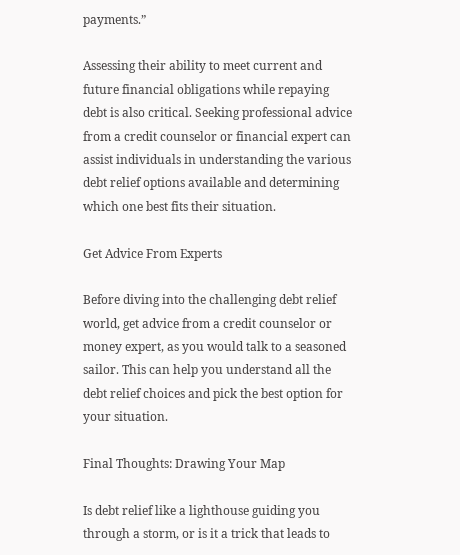payments.”

Assessing their ability to meet current and future financial obligations while repaying debt is also critical. Seeking professional advice from a credit counselor or financial expert can assist individuals in understanding the various debt relief options available and determining which one best fits their situation.

Get Advice From Experts

Before diving into the challenging debt relief world, get advice from a credit counselor or money expert, as you would talk to a seasoned sailor. This can help you understand all the debt relief choices and pick the best option for your situation.

Final Thoughts: Drawing Your Map

Is debt relief like a lighthouse guiding you through a storm, or is it a trick that leads to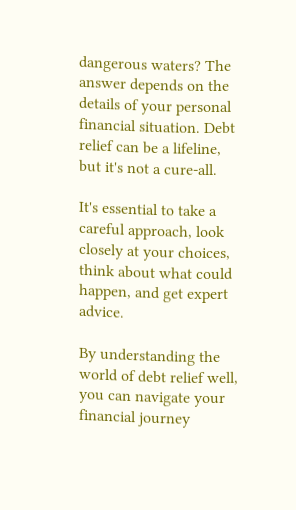dangerous waters? The answer depends on the details of your personal financial situation. Debt relief can be a lifeline, but it's not a cure-all.

It's essential to take a careful approach, look closely at your choices, think about what could happen, and get expert advice.

By understanding the world of debt relief well, you can navigate your financial journey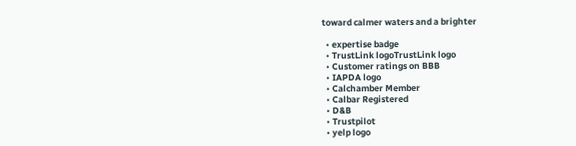toward calmer waters and a brighter

  • expertise badge
  • TrustLink logoTrustLink logo
  • Customer ratings on BBB
  • IAPDA logo
  • Calchamber Member
  • Calbar Registered
  • D&B
  • Trustpilot
  • yelp logo